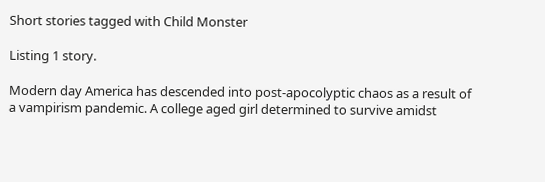Short stories tagged with Child Monster

Listing 1 story.

Modern day America has descended into post-apocolyptic chaos as a result of a vampirism pandemic. A college aged girl determined to survive amidst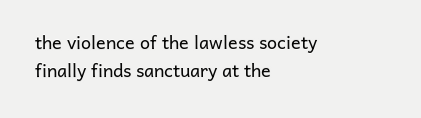the violence of the lawless society finally finds sanctuary at the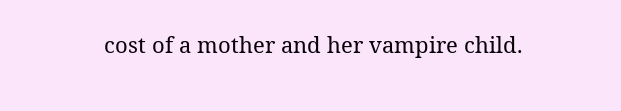cost of a mother and her vampire child.